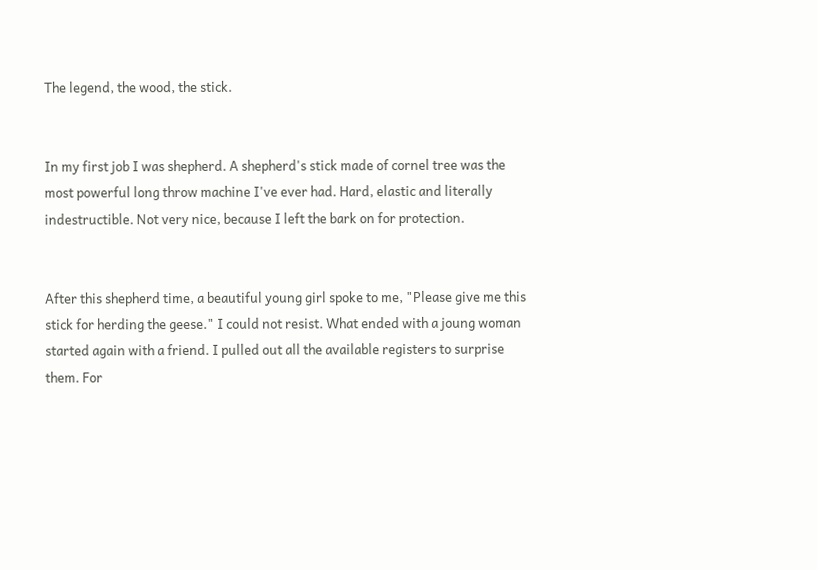The legend, the wood, the stick.


In my first job I was shepherd. A shepherd's stick made of cornel tree was the most powerful long throw machine I've ever had. Hard, elastic and literally indestructible. Not very nice, because I left the bark on for protection.


After this shepherd time, a beautiful young girl spoke to me, "Please give me this stick for herding the geese." I could not resist. What ended with a joung woman started again with a friend. I pulled out all the available registers to surprise them. For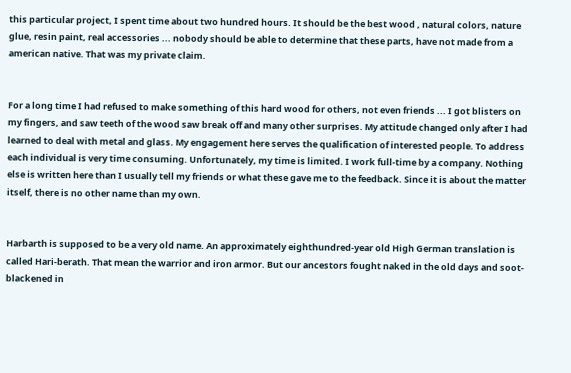this particular project, I spent time about two hundred hours. It should be the best wood , natural colors, nature glue, resin paint, real accessories ... nobody should be able to determine that these parts, have not made from a american native. That was my private claim.


For a long time I had refused to make something of this hard wood for others, not even friends ... I got blisters on my fingers, and saw teeth of the wood saw break off and many other surprises. My attitude changed only after I had learned to deal with metal and glass. My engagement here serves the qualification of interested people. To address each individual is very time consuming. Unfortunately, my time is limited. I work full-time by a company. Nothing else is written here than I usually tell my friends or what these gave me to the feedback. Since it is about the matter itself, there is no other name than my own.


Harbarth is supposed to be a very old name. An approximately eighthundred-year old High German translation is called Hari-berath. That mean the warrior and iron armor. But our ancestors fought naked in the old days and soot-blackened in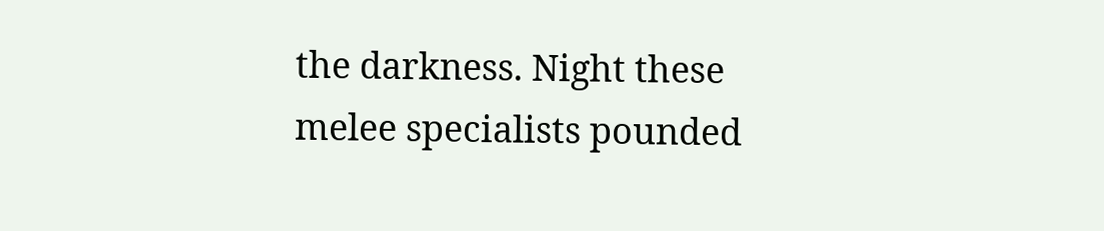the darkness. Night these melee specialists pounded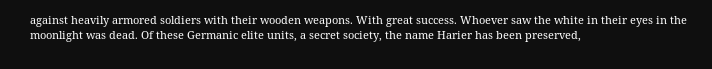against heavily armored soldiers with their wooden weapons. With great success. Whoever saw the white in their eyes in the moonlight was dead. Of these Germanic elite units, a secret society, the name Harier has been preserved,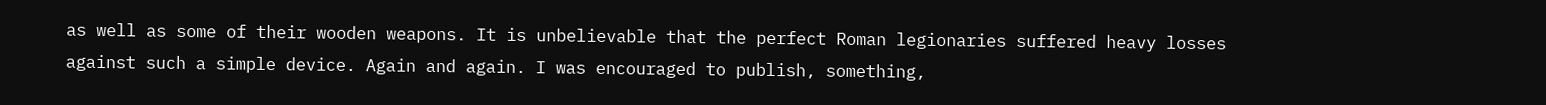as well as some of their wooden weapons. It is unbelievable that the perfect Roman legionaries suffered heavy losses against such a simple device. Again and again. I was encouraged to publish, something,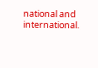national and international.